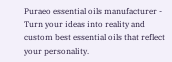Puraeo essential oils manufacturer - Turn your ideas into reality and custom best essential oils that reflect your personality.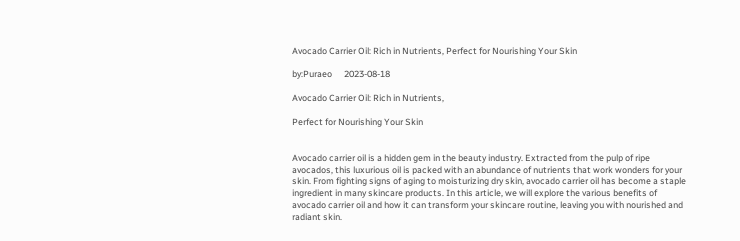Avocado Carrier Oil: Rich in Nutrients, Perfect for Nourishing Your Skin

by:Puraeo      2023-08-18

Avocado Carrier Oil: Rich in Nutrients,

Perfect for Nourishing Your Skin


Avocado carrier oil is a hidden gem in the beauty industry. Extracted from the pulp of ripe avocados, this luxurious oil is packed with an abundance of nutrients that work wonders for your skin. From fighting signs of aging to moisturizing dry skin, avocado carrier oil has become a staple ingredient in many skincare products. In this article, we will explore the various benefits of avocado carrier oil and how it can transform your skincare routine, leaving you with nourished and radiant skin.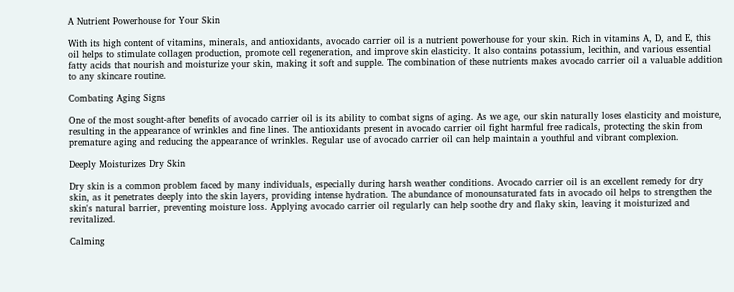A Nutrient Powerhouse for Your Skin

With its high content of vitamins, minerals, and antioxidants, avocado carrier oil is a nutrient powerhouse for your skin. Rich in vitamins A, D, and E, this oil helps to stimulate collagen production, promote cell regeneration, and improve skin elasticity. It also contains potassium, lecithin, and various essential fatty acids that nourish and moisturize your skin, making it soft and supple. The combination of these nutrients makes avocado carrier oil a valuable addition to any skincare routine.

Combating Aging Signs

One of the most sought-after benefits of avocado carrier oil is its ability to combat signs of aging. As we age, our skin naturally loses elasticity and moisture, resulting in the appearance of wrinkles and fine lines. The antioxidants present in avocado carrier oil fight harmful free radicals, protecting the skin from premature aging and reducing the appearance of wrinkles. Regular use of avocado carrier oil can help maintain a youthful and vibrant complexion.

Deeply Moisturizes Dry Skin

Dry skin is a common problem faced by many individuals, especially during harsh weather conditions. Avocado carrier oil is an excellent remedy for dry skin, as it penetrates deeply into the skin layers, providing intense hydration. The abundance of monounsaturated fats in avocado oil helps to strengthen the skin's natural barrier, preventing moisture loss. Applying avocado carrier oil regularly can help soothe dry and flaky skin, leaving it moisturized and revitalized.

Calming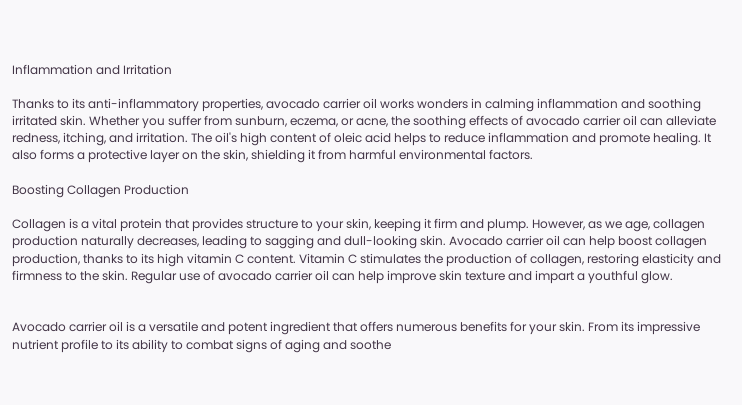Inflammation and Irritation

Thanks to its anti-inflammatory properties, avocado carrier oil works wonders in calming inflammation and soothing irritated skin. Whether you suffer from sunburn, eczema, or acne, the soothing effects of avocado carrier oil can alleviate redness, itching, and irritation. The oil's high content of oleic acid helps to reduce inflammation and promote healing. It also forms a protective layer on the skin, shielding it from harmful environmental factors.

Boosting Collagen Production

Collagen is a vital protein that provides structure to your skin, keeping it firm and plump. However, as we age, collagen production naturally decreases, leading to sagging and dull-looking skin. Avocado carrier oil can help boost collagen production, thanks to its high vitamin C content. Vitamin C stimulates the production of collagen, restoring elasticity and firmness to the skin. Regular use of avocado carrier oil can help improve skin texture and impart a youthful glow.


Avocado carrier oil is a versatile and potent ingredient that offers numerous benefits for your skin. From its impressive nutrient profile to its ability to combat signs of aging and soothe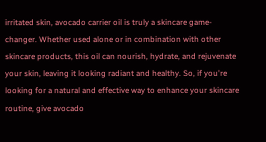irritated skin, avocado carrier oil is truly a skincare game-changer. Whether used alone or in combination with other skincare products, this oil can nourish, hydrate, and rejuvenate your skin, leaving it looking radiant and healthy. So, if you're looking for a natural and effective way to enhance your skincare routine, give avocado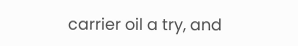carrier oil a try, and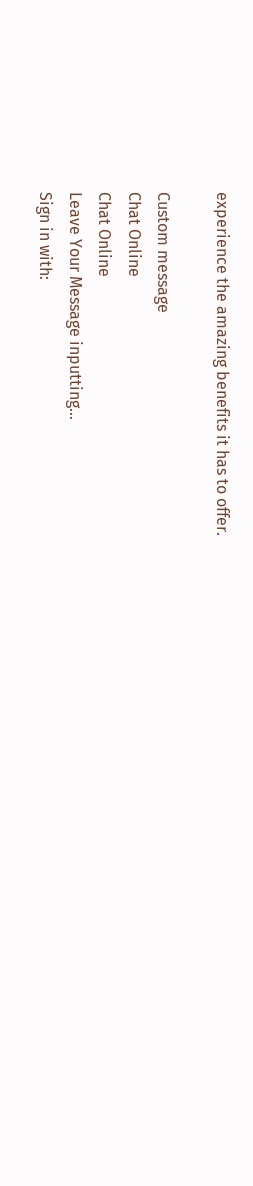experience the amazing benefits it has to offer.

Custom message
Chat Online
Chat Online
Leave Your Message inputting...
Sign in with: